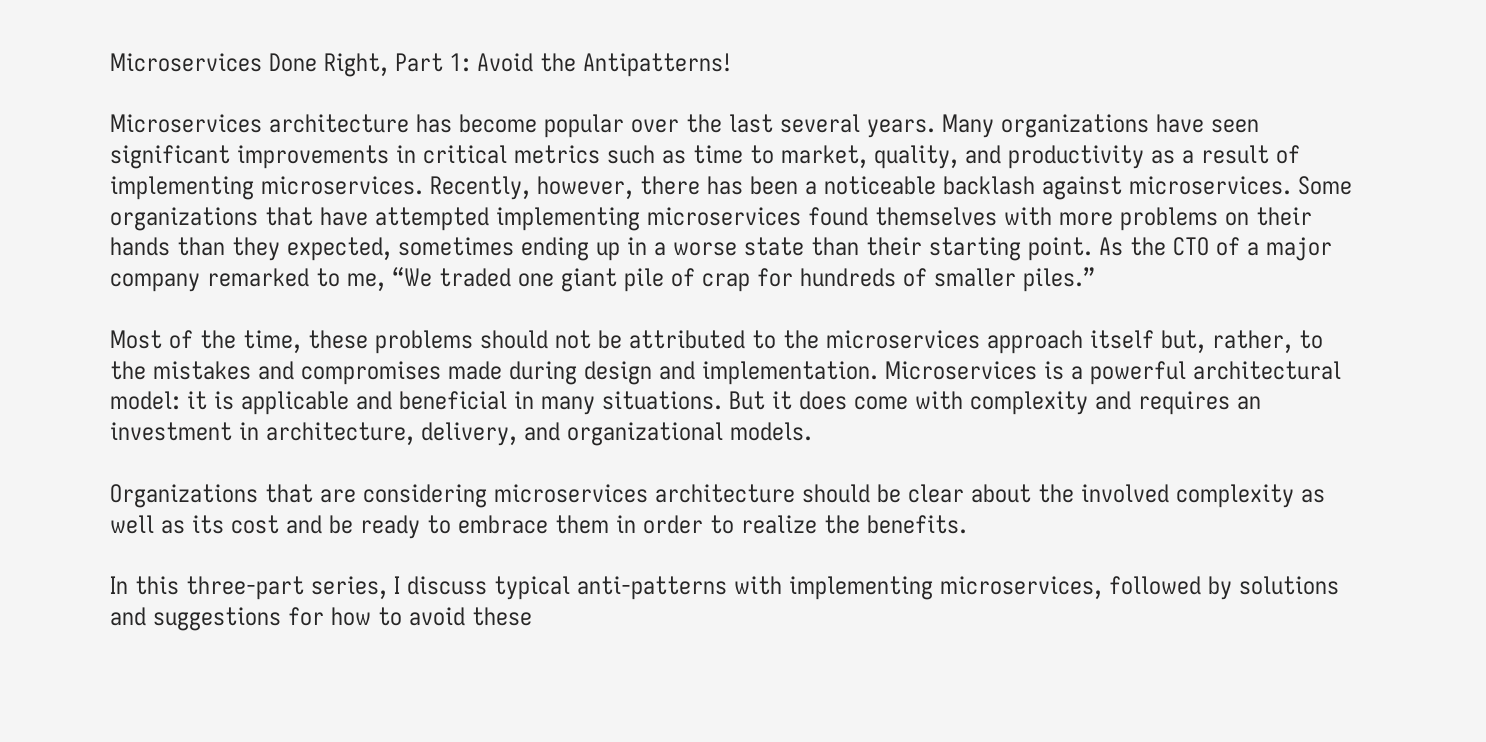Microservices Done Right, Part 1: Avoid the Antipatterns!

Microservices architecture has become popular over the last several years. Many organizations have seen significant improvements in critical metrics such as time to market, quality, and productivity as a result of implementing microservices. Recently, however, there has been a noticeable backlash against microservices. Some organizations that have attempted implementing microservices found themselves with more problems on their hands than they expected, sometimes ending up in a worse state than their starting point. As the CTO of a major company remarked to me, “We traded one giant pile of crap for hundreds of smaller piles.”

Most of the time, these problems should not be attributed to the microservices approach itself but, rather, to the mistakes and compromises made during design and implementation. Microservices is a powerful architectural model: it is applicable and beneficial in many situations. But it does come with complexity and requires an investment in architecture, delivery, and organizational models.

Organizations that are considering microservices architecture should be clear about the involved complexity as well as its cost and be ready to embrace them in order to realize the benefits.

In this three-part series, I discuss typical anti-patterns with implementing microservices, followed by solutions and suggestions for how to avoid these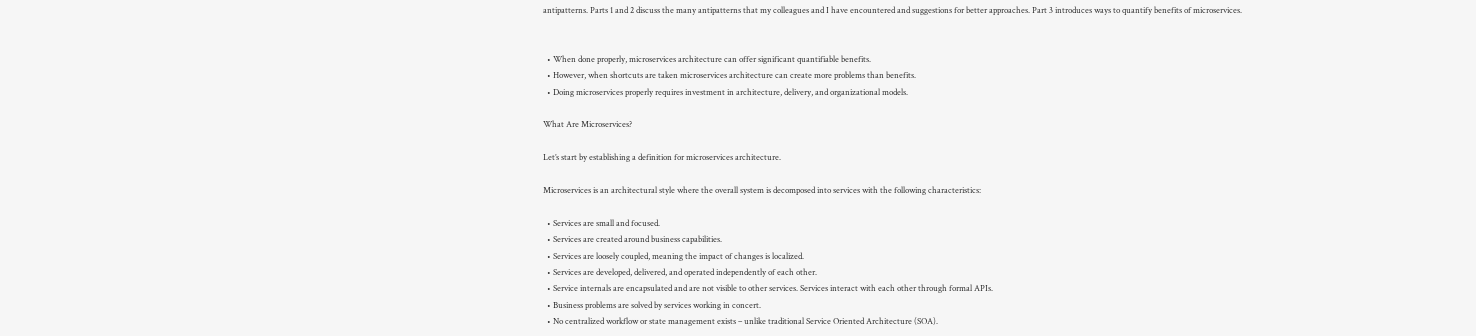antipatterns. Parts 1 and 2 discuss the many antipatterns that my colleagues and I have encountered and suggestions for better approaches. Part 3 introduces ways to quantify benefits of microservices.


  • When done properly, microservices architecture can offer significant quantifiable benefits.
  • However, when shortcuts are taken microservices architecture can create more problems than benefits.
  • Doing microservices properly requires investment in architecture, delivery, and organizational models.

What Are Microservices?

Let’s start by establishing a definition for microservices architecture.

Microservices is an architectural style where the overall system is decomposed into services with the following characteristics:

  • Services are small and focused.
  • Services are created around business capabilities.
  • Services are loosely coupled, meaning the impact of changes is localized.
  • Services are developed, delivered, and operated independently of each other.
  • Service internals are encapsulated and are not visible to other services. Services interact with each other through formal APIs.
  • Business problems are solved by services working in concert.
  • No centralized workflow or state management exists – unlike traditional Service Oriented Architecture (SOA).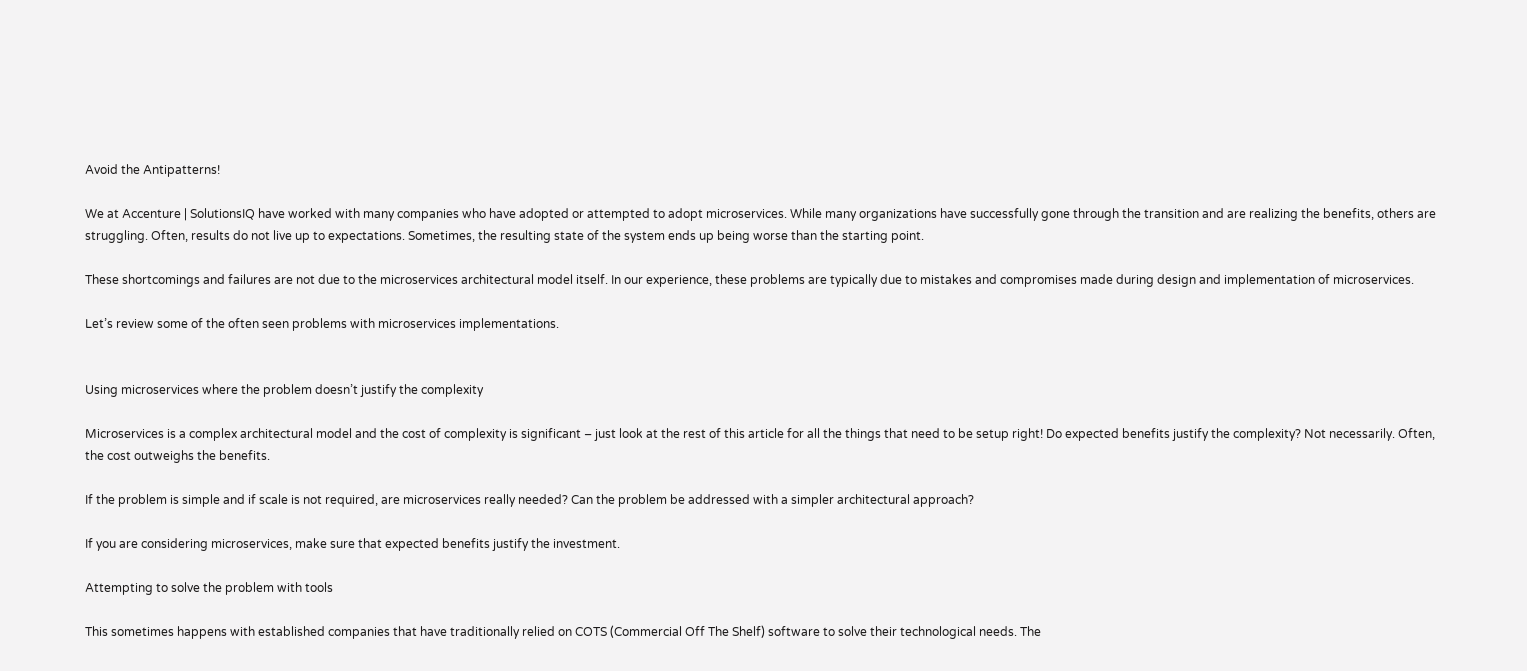Avoid the Antipatterns!

We at Accenture | SolutionsIQ have worked with many companies who have adopted or attempted to adopt microservices. While many organizations have successfully gone through the transition and are realizing the benefits, others are struggling. Often, results do not live up to expectations. Sometimes, the resulting state of the system ends up being worse than the starting point.

These shortcomings and failures are not due to the microservices architectural model itself. In our experience, these problems are typically due to mistakes and compromises made during design and implementation of microservices.

Let’s review some of the often seen problems with microservices implementations.


Using microservices where the problem doesn’t justify the complexity

Microservices is a complex architectural model and the cost of complexity is significant – just look at the rest of this article for all the things that need to be setup right! Do expected benefits justify the complexity? Not necessarily. Often, the cost outweighs the benefits.

If the problem is simple and if scale is not required, are microservices really needed? Can the problem be addressed with a simpler architectural approach?

If you are considering microservices, make sure that expected benefits justify the investment.

Attempting to solve the problem with tools

This sometimes happens with established companies that have traditionally relied on COTS (Commercial Off The Shelf) software to solve their technological needs. The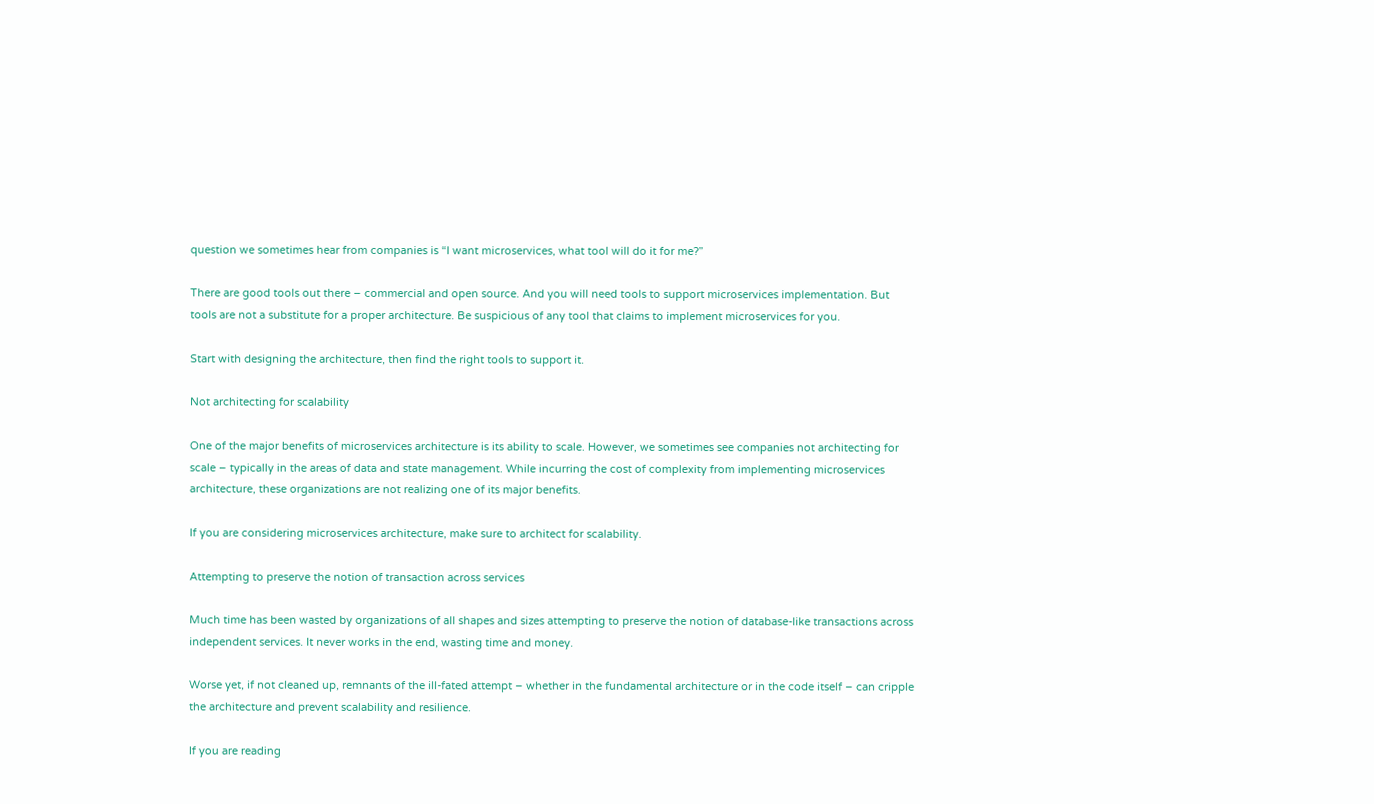question we sometimes hear from companies is “I want microservices, what tool will do it for me?”

There are good tools out there – commercial and open source. And you will need tools to support microservices implementation. But tools are not a substitute for a proper architecture. Be suspicious of any tool that claims to implement microservices for you.

Start with designing the architecture, then find the right tools to support it.

Not architecting for scalability

One of the major benefits of microservices architecture is its ability to scale. However, we sometimes see companies not architecting for scale – typically in the areas of data and state management. While incurring the cost of complexity from implementing microservices architecture, these organizations are not realizing one of its major benefits.

If you are considering microservices architecture, make sure to architect for scalability.

Attempting to preserve the notion of transaction across services

Much time has been wasted by organizations of all shapes and sizes attempting to preserve the notion of database-like transactions across independent services. It never works in the end, wasting time and money.

Worse yet, if not cleaned up, remnants of the ill-fated attempt – whether in the fundamental architecture or in the code itself – can cripple the architecture and prevent scalability and resilience.

If you are reading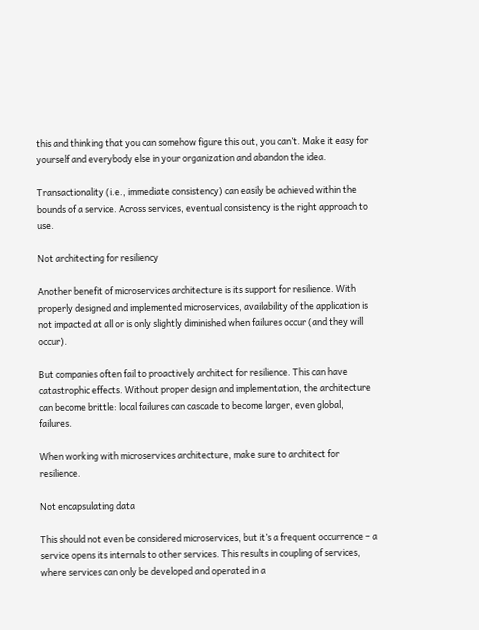this and thinking that you can somehow figure this out, you can’t. Make it easy for yourself and everybody else in your organization and abandon the idea.

Transactionality (i.e., immediate consistency) can easily be achieved within the bounds of a service. Across services, eventual consistency is the right approach to use.

Not architecting for resiliency

Another benefit of microservices architecture is its support for resilience. With properly designed and implemented microservices, availability of the application is not impacted at all or is only slightly diminished when failures occur (and they will occur).

But companies often fail to proactively architect for resilience. This can have catastrophic effects. Without proper design and implementation, the architecture can become brittle: local failures can cascade to become larger, even global, failures.

When working with microservices architecture, make sure to architect for resilience.

Not encapsulating data

This should not even be considered microservices, but it’s a frequent occurrence – a service opens its internals to other services. This results in coupling of services, where services can only be developed and operated in a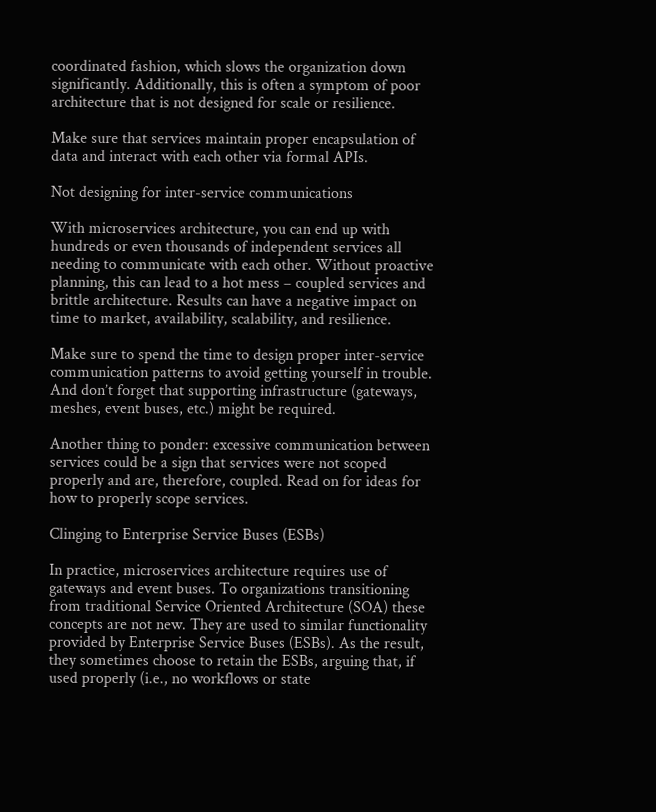coordinated fashion, which slows the organization down significantly. Additionally, this is often a symptom of poor architecture that is not designed for scale or resilience.

Make sure that services maintain proper encapsulation of data and interact with each other via formal APIs.

Not designing for inter-service communications

With microservices architecture, you can end up with hundreds or even thousands of independent services all needing to communicate with each other. Without proactive planning, this can lead to a hot mess – coupled services and brittle architecture. Results can have a negative impact on time to market, availability, scalability, and resilience.

Make sure to spend the time to design proper inter-service communication patterns to avoid getting yourself in trouble. And don’t forget that supporting infrastructure (gateways, meshes, event buses, etc.) might be required.

Another thing to ponder: excessive communication between services could be a sign that services were not scoped properly and are, therefore, coupled. Read on for ideas for how to properly scope services.

Clinging to Enterprise Service Buses (ESBs)

In practice, microservices architecture requires use of gateways and event buses. To organizations transitioning from traditional Service Oriented Architecture (SOA) these concepts are not new. They are used to similar functionality provided by Enterprise Service Buses (ESBs). As the result, they sometimes choose to retain the ESBs, arguing that, if used properly (i.e., no workflows or state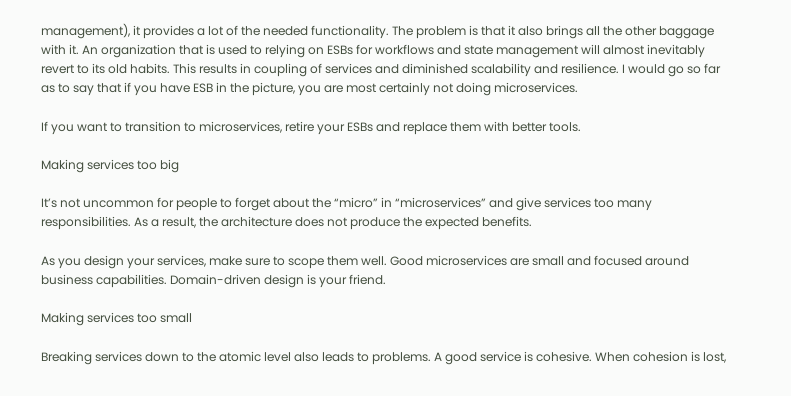management), it provides a lot of the needed functionality. The problem is that it also brings all the other baggage with it. An organization that is used to relying on ESBs for workflows and state management will almost inevitably revert to its old habits. This results in coupling of services and diminished scalability and resilience. I would go so far as to say that if you have ESB in the picture, you are most certainly not doing microservices.

If you want to transition to microservices, retire your ESBs and replace them with better tools.

Making services too big

It’s not uncommon for people to forget about the “micro” in “microservices” and give services too many responsibilities. As a result, the architecture does not produce the expected benefits.

As you design your services, make sure to scope them well. Good microservices are small and focused around business capabilities. Domain-driven design is your friend.

Making services too small

Breaking services down to the atomic level also leads to problems. A good service is cohesive. When cohesion is lost,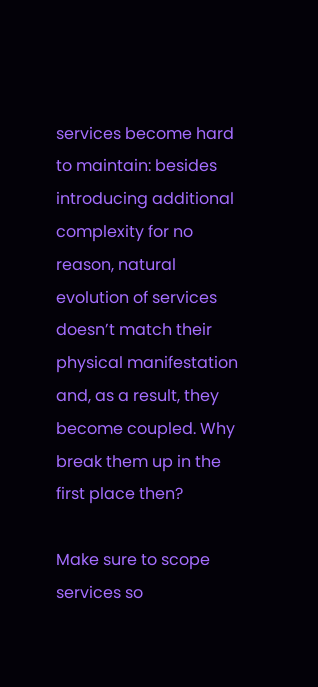services become hard to maintain: besides introducing additional complexity for no reason, natural evolution of services doesn’t match their physical manifestation and, as a result, they become coupled. Why break them up in the first place then?

Make sure to scope services so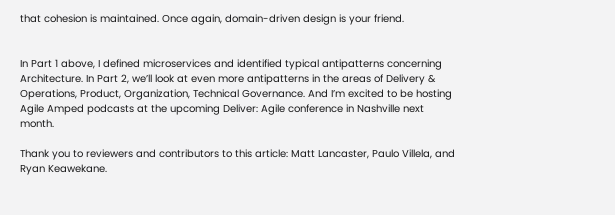that cohesion is maintained. Once again, domain-driven design is your friend.


In Part 1 above, I defined microservices and identified typical antipatterns concerning Architecture. In Part 2, we’ll look at even more antipatterns in the areas of Delivery & Operations, Product, Organization, Technical Governance. And I’m excited to be hosting Agile Amped podcasts at the upcoming Deliver: Agile conference in Nashville next month.

Thank you to reviewers and contributors to this article: Matt Lancaster, Paulo Villela, and Ryan Keawekane.